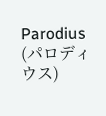Parodius (パロディウス)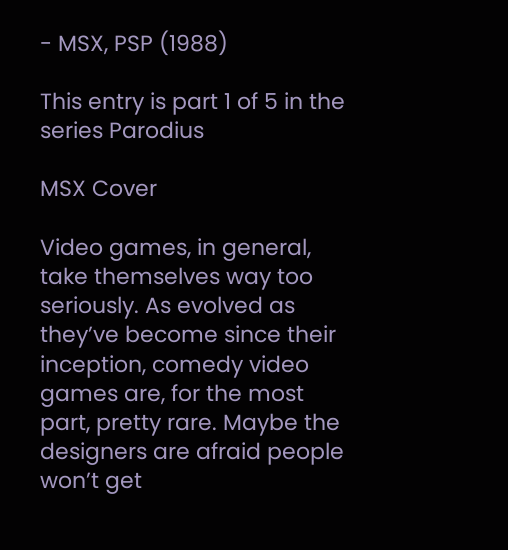- MSX, PSP (1988)

This entry is part 1 of 5 in the series Parodius

MSX Cover

Video games, in general, take themselves way too seriously. As evolved as they’ve become since their inception, comedy video games are, for the most part, pretty rare. Maybe the designers are afraid people won’t get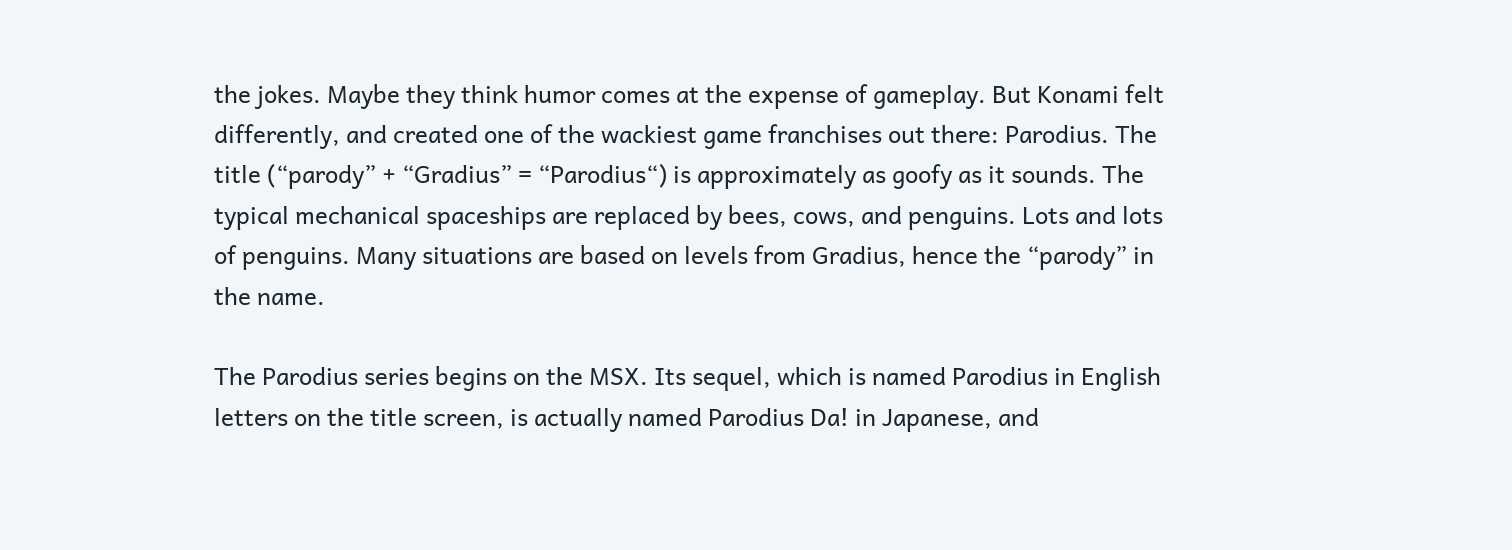the jokes. Maybe they think humor comes at the expense of gameplay. But Konami felt differently, and created one of the wackiest game franchises out there: Parodius. The title (“parody” + “Gradius” = “Parodius“) is approximately as goofy as it sounds. The typical mechanical spaceships are replaced by bees, cows, and penguins. Lots and lots of penguins. Many situations are based on levels from Gradius, hence the “parody” in the name.

The Parodius series begins on the MSX. Its sequel, which is named Parodius in English letters on the title screen, is actually named Parodius Da! in Japanese, and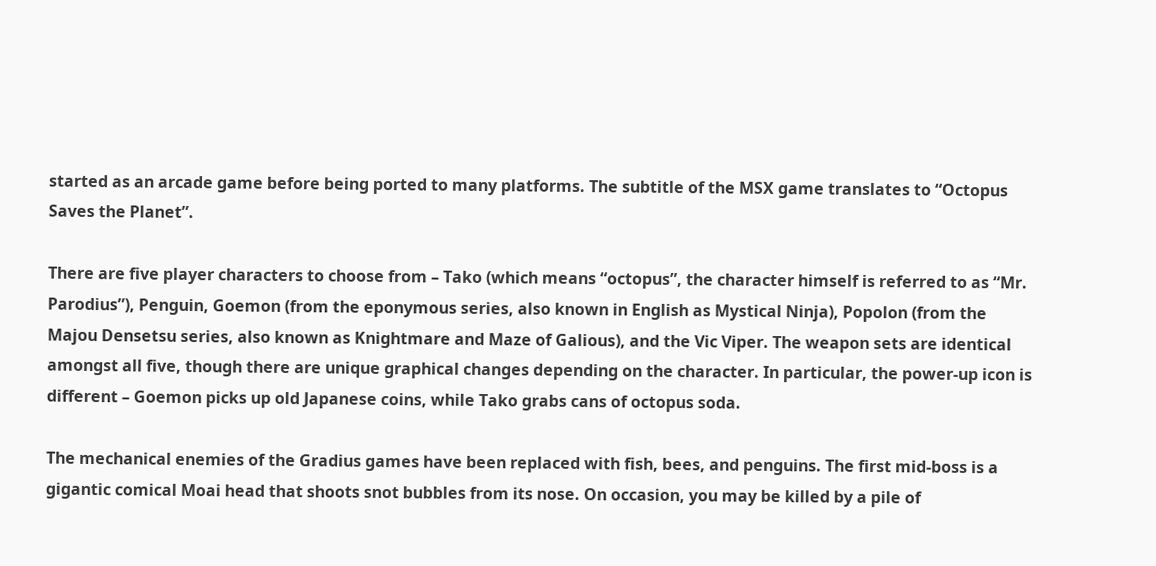started as an arcade game before being ported to many platforms. The subtitle of the MSX game translates to “Octopus Saves the Planet”.

There are five player characters to choose from – Tako (which means “octopus”, the character himself is referred to as “Mr. Parodius”), Penguin, Goemon (from the eponymous series, also known in English as Mystical Ninja), Popolon (from the Majou Densetsu series, also known as Knightmare and Maze of Galious), and the Vic Viper. The weapon sets are identical amongst all five, though there are unique graphical changes depending on the character. In particular, the power-up icon is different – Goemon picks up old Japanese coins, while Tako grabs cans of octopus soda.

The mechanical enemies of the Gradius games have been replaced with fish, bees, and penguins. The first mid-boss is a gigantic comical Moai head that shoots snot bubbles from its nose. On occasion, you may be killed by a pile of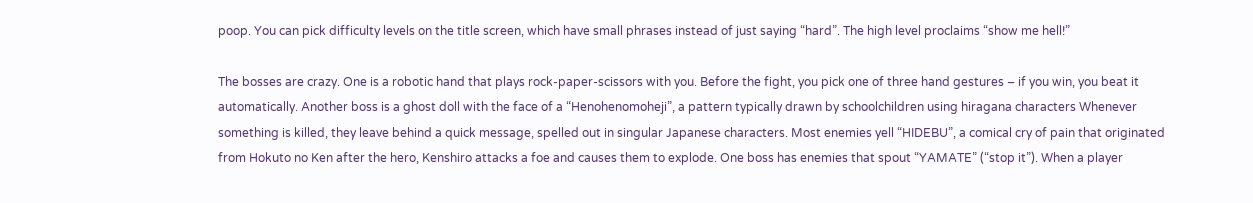poop. You can pick difficulty levels on the title screen, which have small phrases instead of just saying “hard”. The high level proclaims “show me hell!”

The bosses are crazy. One is a robotic hand that plays rock-paper-scissors with you. Before the fight, you pick one of three hand gestures – if you win, you beat it automatically. Another boss is a ghost doll with the face of a “Henohenomoheji”, a pattern typically drawn by schoolchildren using hiragana characters Whenever something is killed, they leave behind a quick message, spelled out in singular Japanese characters. Most enemies yell “HIDEBU”, a comical cry of pain that originated from Hokuto no Ken after the hero, Kenshiro attacks a foe and causes them to explode. One boss has enemies that spout “YAMATE” (“stop it”). When a player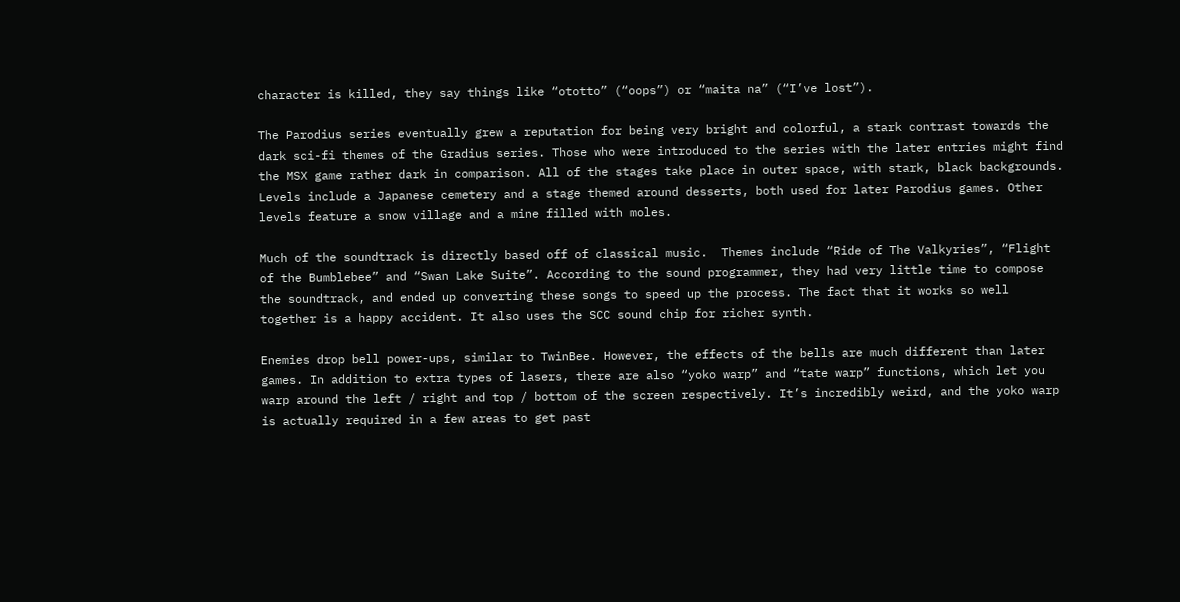character is killed, they say things like “ototto” (“oops”) or “maita na” (“I’ve lost”).

The Parodius series eventually grew a reputation for being very bright and colorful, a stark contrast towards the dark sci-fi themes of the Gradius series. Those who were introduced to the series with the later entries might find the MSX game rather dark in comparison. All of the stages take place in outer space, with stark, black backgrounds. Levels include a Japanese cemetery and a stage themed around desserts, both used for later Parodius games. Other levels feature a snow village and a mine filled with moles.

Much of the soundtrack is directly based off of classical music.  Themes include “Ride of The Valkyries”, “Flight of the Bumblebee” and “Swan Lake Suite”. According to the sound programmer, they had very little time to compose the soundtrack, and ended up converting these songs to speed up the process. The fact that it works so well together is a happy accident. It also uses the SCC sound chip for richer synth.

Enemies drop bell power-ups, similar to TwinBee. However, the effects of the bells are much different than later games. In addition to extra types of lasers, there are also “yoko warp” and “tate warp” functions, which let you warp around the left / right and top / bottom of the screen respectively. It’s incredibly weird, and the yoko warp is actually required in a few areas to get past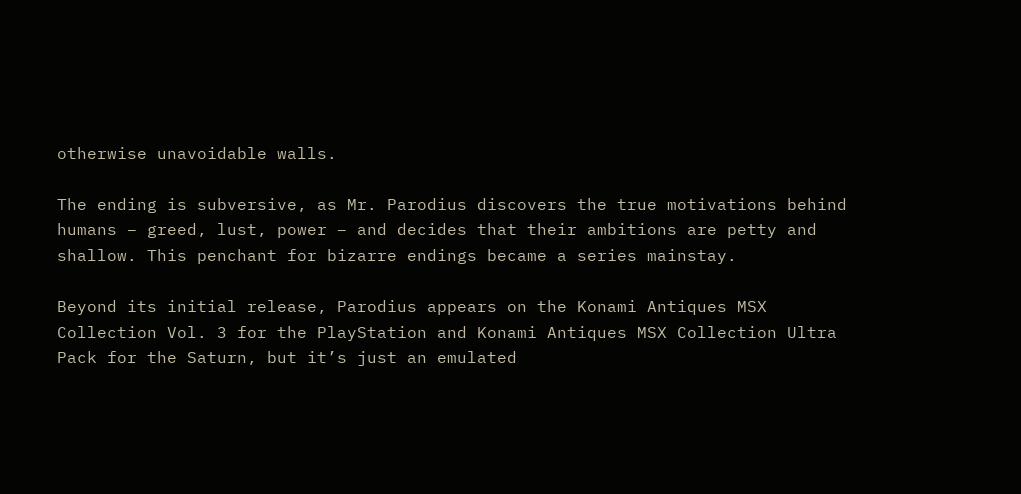otherwise unavoidable walls.

The ending is subversive, as Mr. Parodius discovers the true motivations behind humans – greed, lust, power – and decides that their ambitions are petty and shallow. This penchant for bizarre endings became a series mainstay.

Beyond its initial release, Parodius appears on the Konami Antiques MSX Collection Vol. 3 for the PlayStation and Konami Antiques MSX Collection Ultra Pack for the Saturn, but it’s just an emulated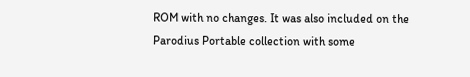ROM with no changes. It was also included on the Parodius Portable collection with some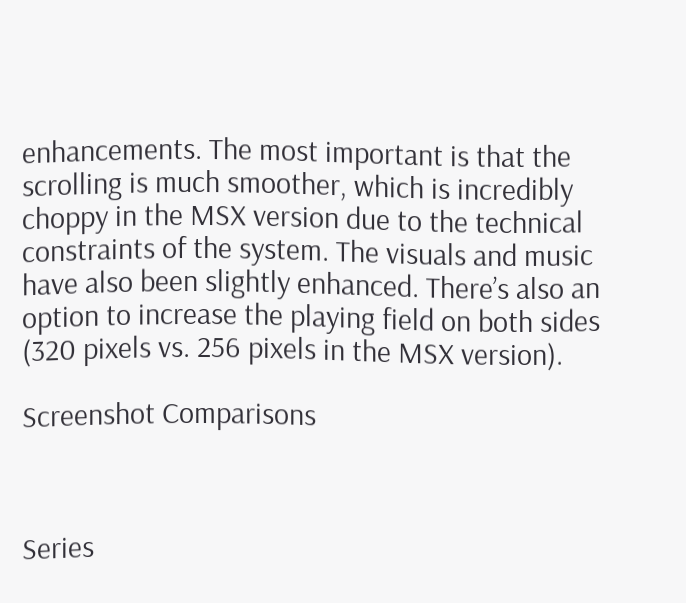enhancements. The most important is that the scrolling is much smoother, which is incredibly choppy in the MSX version due to the technical constraints of the system. The visuals and music have also been slightly enhanced. There’s also an option to increase the playing field on both sides (320 pixels vs. 256 pixels in the MSX version).

Screenshot Comparisons



Series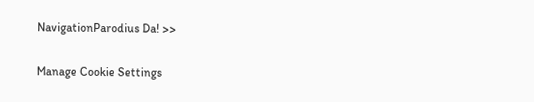NavigationParodius Da! >>

Manage Cookie Settings